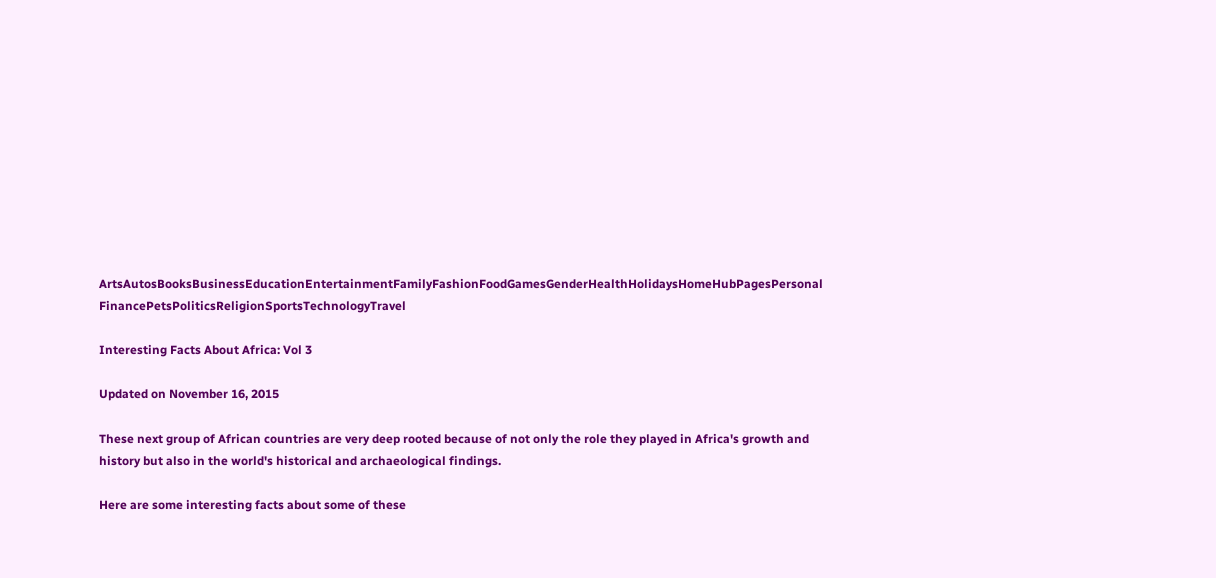ArtsAutosBooksBusinessEducationEntertainmentFamilyFashionFoodGamesGenderHealthHolidaysHomeHubPagesPersonal FinancePetsPoliticsReligionSportsTechnologyTravel

Interesting Facts About Africa: Vol 3

Updated on November 16, 2015

These next group of African countries are very deep rooted because of not only the role they played in Africa's growth and history but also in the world's historical and archaeological findings.

Here are some interesting facts about some of these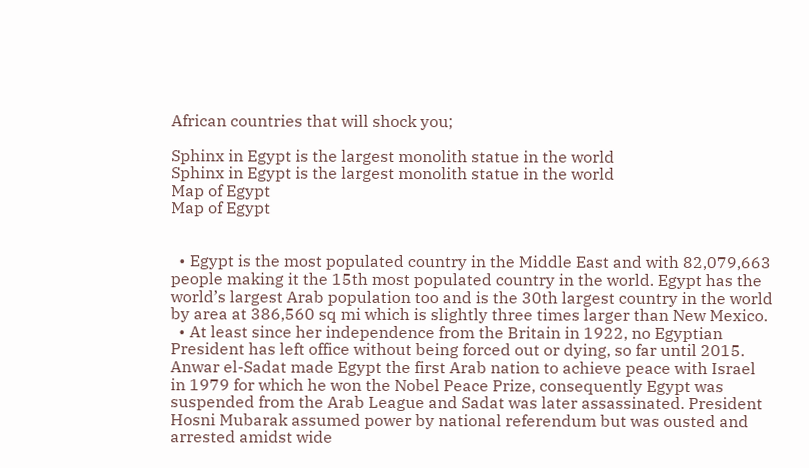African countries that will shock you;

Sphinx in Egypt is the largest monolith statue in the world
Sphinx in Egypt is the largest monolith statue in the world
Map of Egypt
Map of Egypt


  • Egypt is the most populated country in the Middle East and with 82,079,663 people making it the 15th most populated country in the world. Egypt has the world’s largest Arab population too and is the 30th largest country in the world by area at 386,560 sq mi which is slightly three times larger than New Mexico.
  • At least since her independence from the Britain in 1922, no Egyptian President has left office without being forced out or dying, so far until 2015. Anwar el-Sadat made Egypt the first Arab nation to achieve peace with Israel in 1979 for which he won the Nobel Peace Prize, consequently Egypt was suspended from the Arab League and Sadat was later assassinated. President Hosni Mubarak assumed power by national referendum but was ousted and arrested amidst wide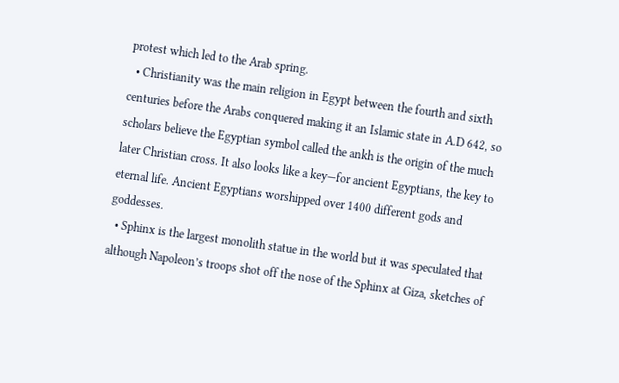protest which led to the Arab spring.
  • Christianity was the main religion in Egypt between the fourth and sixth centuries before the Arabs conquered making it an Islamic state in A.D 642, so scholars believe the Egyptian symbol called the ankh is the origin of the much later Christian cross. It also looks like a key—for ancient Egyptians, the key to eternal life. Ancient Egyptians worshipped over 1400 different gods and goddesses.
  • Sphinx is the largest monolith statue in the world but it was speculated that although Napoleon’s troops shot off the nose of the Sphinx at Giza, sketches of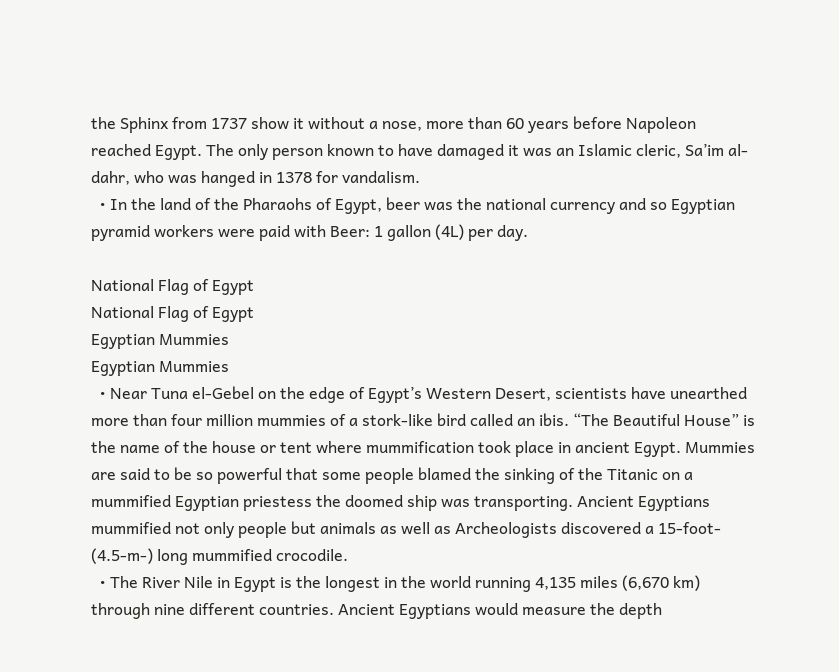the Sphinx from 1737 show it without a nose, more than 60 years before Napoleon reached Egypt. The only person known to have damaged it was an Islamic cleric, Sa’im al-dahr, who was hanged in 1378 for vandalism.
  • In the land of the Pharaohs of Egypt, beer was the national currency and so Egyptian pyramid workers were paid with Beer: 1 gallon (4L) per day.

National Flag of Egypt
National Flag of Egypt
Egyptian Mummies
Egyptian Mummies
  • Near Tuna el-Gebel on the edge of Egypt’s Western Desert, scientists have unearthed more than four million mummies of a stork-like bird called an ibis. “The Beautiful House” is the name of the house or tent where mummification took place in ancient Egypt. Mummies are said to be so powerful that some people blamed the sinking of the Titanic on a mummified Egyptian priestess the doomed ship was transporting. Ancient Egyptians mummified not only people but animals as well as Archeologists discovered a 15-foot- (4.5-m-) long mummified crocodile.
  • The River Nile in Egypt is the longest in the world running 4,135 miles (6,670 km) through nine different countries. Ancient Egyptians would measure the depth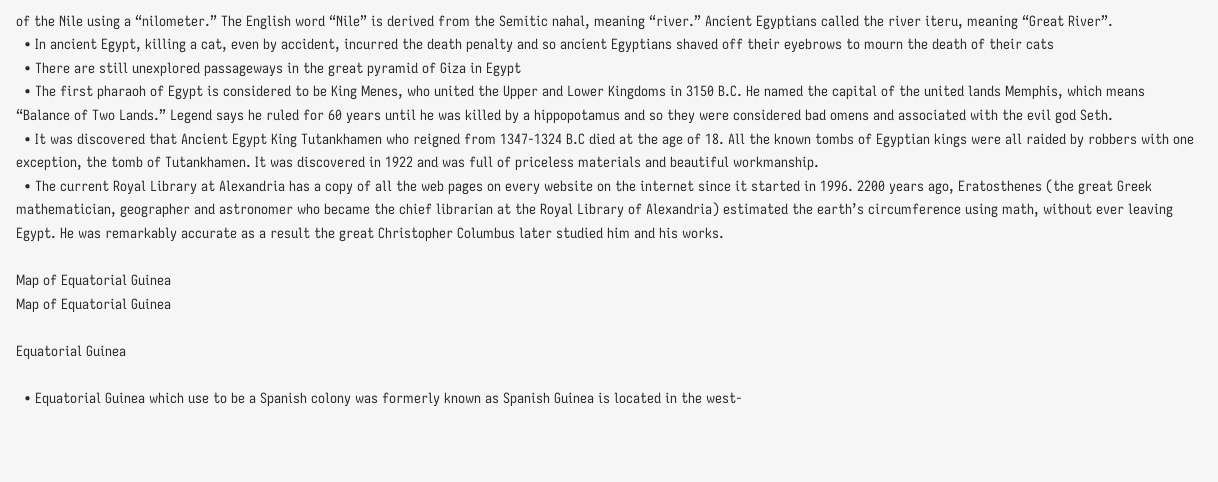of the Nile using a “nilometer.” The English word “Nile” is derived from the Semitic nahal, meaning “river.” Ancient Egyptians called the river iteru, meaning “Great River”.
  • In ancient Egypt, killing a cat, even by accident, incurred the death penalty and so ancient Egyptians shaved off their eyebrows to mourn the death of their cats
  • There are still unexplored passageways in the great pyramid of Giza in Egypt
  • The first pharaoh of Egypt is considered to be King Menes, who united the Upper and Lower Kingdoms in 3150 B.C. He named the capital of the united lands Memphis, which means “Balance of Two Lands.” Legend says he ruled for 60 years until he was killed by a hippopotamus and so they were considered bad omens and associated with the evil god Seth.
  • It was discovered that Ancient Egypt King Tutankhamen who reigned from 1347-1324 B.C died at the age of 18. All the known tombs of Egyptian kings were all raided by robbers with one exception, the tomb of Tutankhamen. It was discovered in 1922 and was full of priceless materials and beautiful workmanship.
  • The current Royal Library at Alexandria has a copy of all the web pages on every website on the internet since it started in 1996. 2200 years ago, Eratosthenes (the great Greek mathematician, geographer and astronomer who became the chief librarian at the Royal Library of Alexandria) estimated the earth’s circumference using math, without ever leaving Egypt. He was remarkably accurate as a result the great Christopher Columbus later studied him and his works.

Map of Equatorial Guinea
Map of Equatorial Guinea

Equatorial Guinea

  • Equatorial Guinea which use to be a Spanish colony was formerly known as Spanish Guinea is located in the west-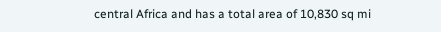central Africa and has a total area of 10,830 sq mi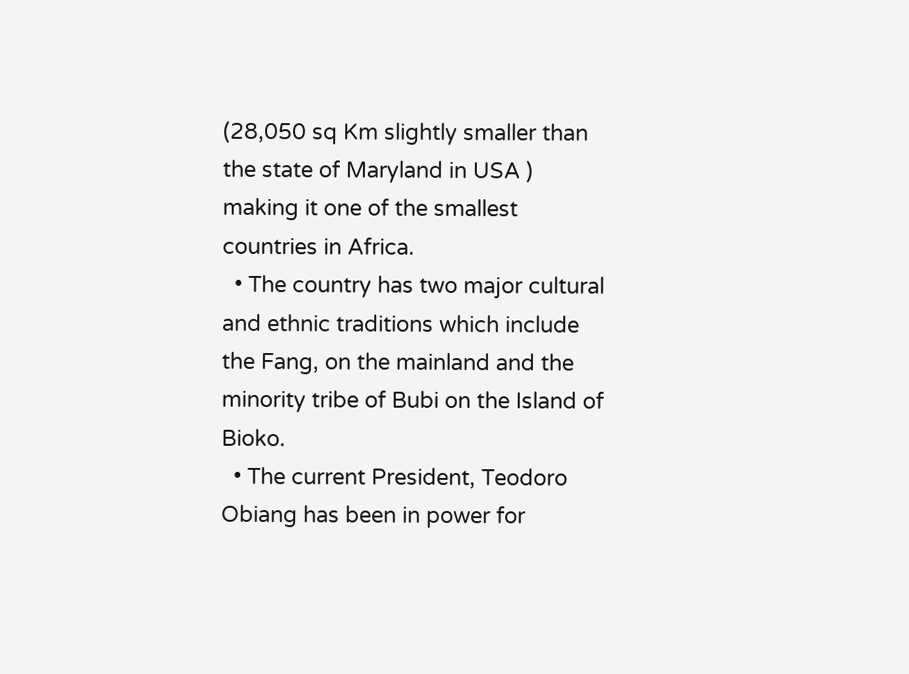(28,050 sq Km slightly smaller than the state of Maryland in USA ) making it one of the smallest countries in Africa.
  • The country has two major cultural and ethnic traditions which include the Fang, on the mainland and the minority tribe of Bubi on the Island of Bioko.
  • The current President, Teodoro Obiang has been in power for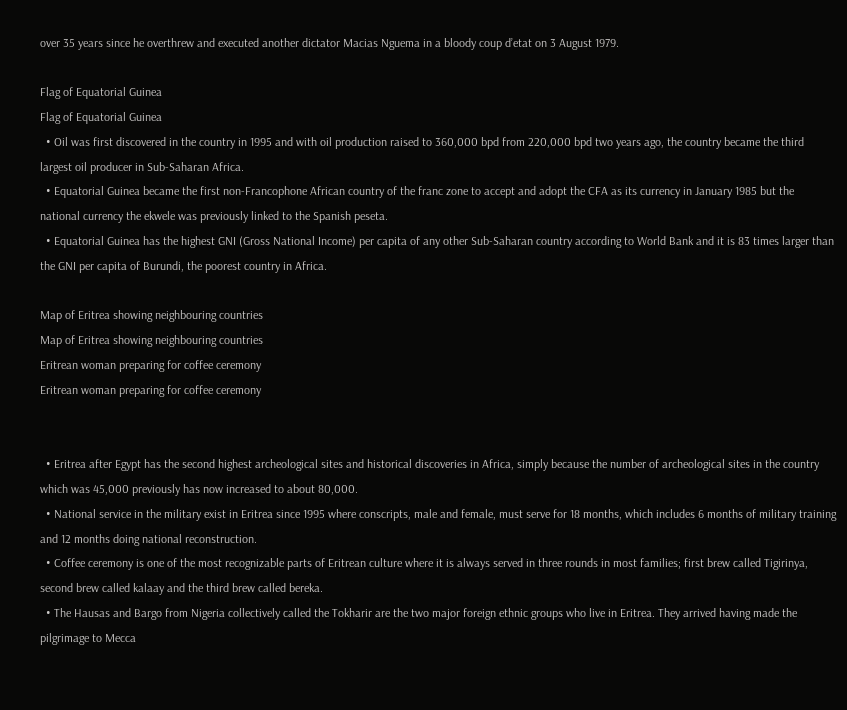over 35 years since he overthrew and executed another dictator Macias Nguema in a bloody coup d’etat on 3 August 1979.

Flag of Equatorial Guinea
Flag of Equatorial Guinea
  • Oil was first discovered in the country in 1995 and with oil production raised to 360,000 bpd from 220,000 bpd two years ago, the country became the third largest oil producer in Sub-Saharan Africa.
  • Equatorial Guinea became the first non-Francophone African country of the franc zone to accept and adopt the CFA as its currency in January 1985 but the national currency the ekwele was previously linked to the Spanish peseta.
  • Equatorial Guinea has the highest GNI (Gross National Income) per capita of any other Sub-Saharan country according to World Bank and it is 83 times larger than the GNI per capita of Burundi, the poorest country in Africa.

Map of Eritrea showing neighbouring countries
Map of Eritrea showing neighbouring countries
Eritrean woman preparing for coffee ceremony
Eritrean woman preparing for coffee ceremony


  • Eritrea after Egypt has the second highest archeological sites and historical discoveries in Africa, simply because the number of archeological sites in the country which was 45,000 previously has now increased to about 80,000.
  • National service in the military exist in Eritrea since 1995 where conscripts, male and female, must serve for 18 months, which includes 6 months of military training and 12 months doing national reconstruction.
  • Coffee ceremony is one of the most recognizable parts of Eritrean culture where it is always served in three rounds in most families; first brew called Tigirinya, second brew called kalaay and the third brew called bereka.
  • The Hausas and Bargo from Nigeria collectively called the Tokharir are the two major foreign ethnic groups who live in Eritrea. They arrived having made the pilgrimage to Mecca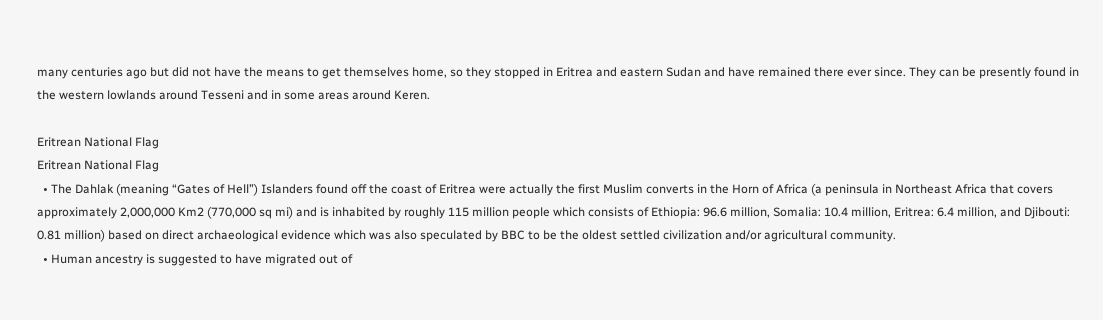many centuries ago but did not have the means to get themselves home, so they stopped in Eritrea and eastern Sudan and have remained there ever since. They can be presently found in the western lowlands around Tesseni and in some areas around Keren.

Eritrean National Flag
Eritrean National Flag
  • The Dahlak (meaning “Gates of Hell”) Islanders found off the coast of Eritrea were actually the first Muslim converts in the Horn of Africa (a peninsula in Northeast Africa that covers approximately 2,000,000 Km2 (770,000 sq mi) and is inhabited by roughly 115 million people which consists of Ethiopia: 96.6 million, Somalia: 10.4 million, Eritrea: 6.4 million, and Djibouti: 0.81 million) based on direct archaeological evidence which was also speculated by BBC to be the oldest settled civilization and/or agricultural community.
  • Human ancestry is suggested to have migrated out of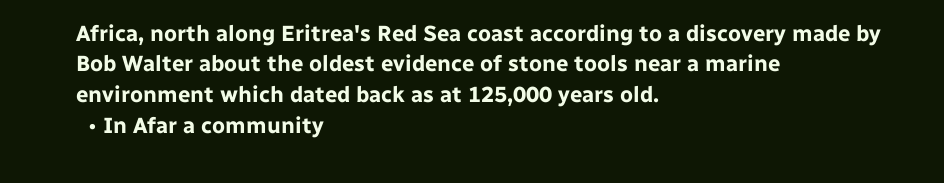Africa, north along Eritrea's Red Sea coast according to a discovery made by Bob Walter about the oldest evidence of stone tools near a marine environment which dated back as at 125,000 years old.
  • In Afar a community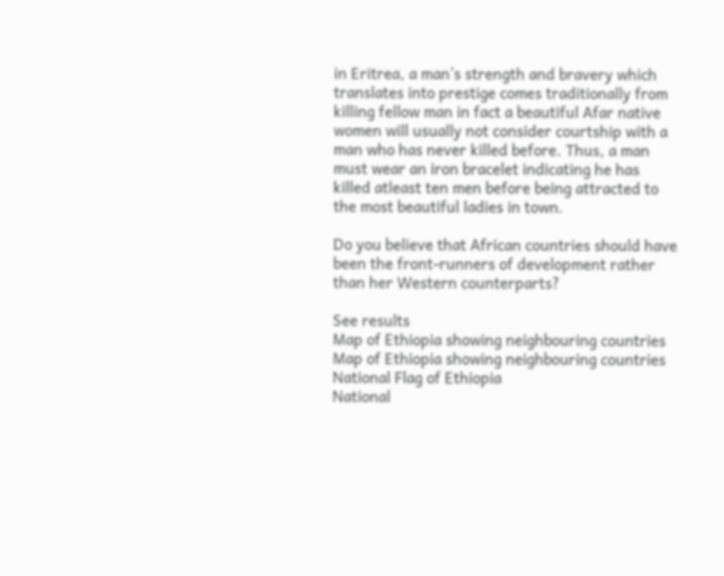in Eritrea, a man’s strength and bravery which translates into prestige comes traditionally from killing fellow man in fact a beautiful Afar native women will usually not consider courtship with a man who has never killed before. Thus, a man must wear an iron bracelet indicating he has killed atleast ten men before being attracted to the most beautiful ladies in town.

Do you believe that African countries should have been the front-runners of development rather than her Western counterparts?

See results
Map of Ethiopia showing neighbouring countries
Map of Ethiopia showing neighbouring countries
National Flag of Ethiopia
National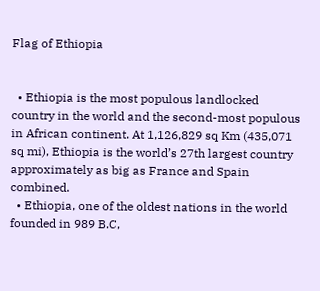Flag of Ethiopia


  • Ethiopia is the most populous landlocked country in the world and the second-most populous in African continent. At 1,126,829 sq Km (435,071 sq mi), Ethiopia is the world’s 27th largest country approximately as big as France and Spain combined.
  • Ethiopia, one of the oldest nations in the world founded in 989 B.C,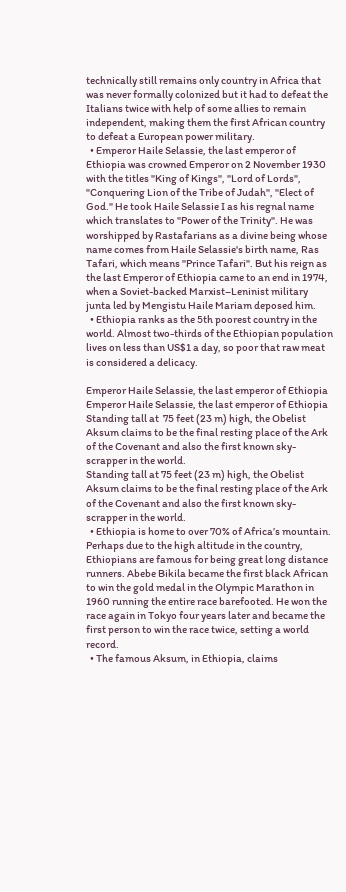technically still remains only country in Africa that was never formally colonized but it had to defeat the Italians twice with help of some allies to remain independent, making them the first African country to defeat a European power military.
  • Emperor Haile Selassie, the last emperor of Ethiopia was crowned Emperor on 2 November 1930 with the titles "King of Kings", "Lord of Lords", "Conquering Lion of the Tribe of Judah", "Elect of God." He took Haile Selassie I as his regnal name which translates to "Power of the Trinity". He was worshipped by Rastafarians as a divine being whose name comes from Haile Selassie's birth name, Ras Tafari, which means "Prince Tafari". But his reign as the last Emperor of Ethiopia came to an end in 1974, when a Soviet-backed Marxist–Leninist military junta led by Mengistu Haile Mariam deposed him.
  • Ethiopia ranks as the 5th poorest country in the world. Almost two-thirds of the Ethiopian population lives on less than US$1 a day, so poor that raw meat is considered a delicacy.

Emperor Haile Selassie, the last emperor of Ethiopia
Emperor Haile Selassie, the last emperor of Ethiopia
Standing tall at  75 feet (23 m) high, the Obelist Aksum claims to be the final resting place of the Ark of the Covenant and also the first known sky-scrapper in the world.
Standing tall at 75 feet (23 m) high, the Obelist Aksum claims to be the final resting place of the Ark of the Covenant and also the first known sky-scrapper in the world.
  • Ethiopia is home to over 70% of Africa’s mountain. Perhaps due to the high altitude in the country, Ethiopians are famous for being great long distance runners. Abebe Bikila became the first black African to win the gold medal in the Olympic Marathon in 1960 running the entire race barefooted. He won the race again in Tokyo four years later and became the first person to win the race twice, setting a world record.
  • The famous Aksum, in Ethiopia, claims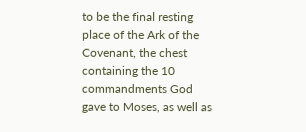to be the final resting place of the Ark of the Covenant, the chest containing the 10 commandments God gave to Moses, as well as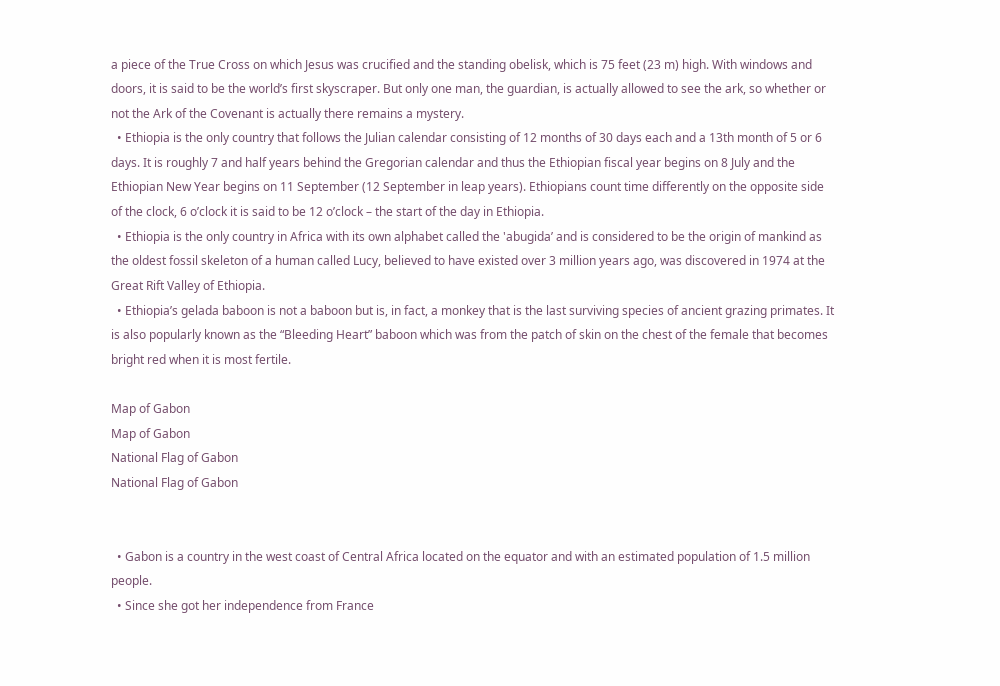a piece of the True Cross on which Jesus was crucified and the standing obelisk, which is 75 feet (23 m) high. With windows and doors, it is said to be the world’s first skyscraper. But only one man, the guardian, is actually allowed to see the ark, so whether or not the Ark of the Covenant is actually there remains a mystery.
  • Ethiopia is the only country that follows the Julian calendar consisting of 12 months of 30 days each and a 13th month of 5 or 6 days. It is roughly 7 and half years behind the Gregorian calendar and thus the Ethiopian fiscal year begins on 8 July and the Ethiopian New Year begins on 11 September (12 September in leap years). Ethiopians count time differently on the opposite side of the clock, 6 o’clock it is said to be 12 o’clock – the start of the day in Ethiopia.
  • Ethiopia is the only country in Africa with its own alphabet called the 'abugida’ and is considered to be the origin of mankind as the oldest fossil skeleton of a human called Lucy, believed to have existed over 3 million years ago, was discovered in 1974 at the Great Rift Valley of Ethiopia.
  • Ethiopia’s gelada baboon is not a baboon but is, in fact, a monkey that is the last surviving species of ancient grazing primates. It is also popularly known as the “Bleeding Heart” baboon which was from the patch of skin on the chest of the female that becomes bright red when it is most fertile.

Map of Gabon
Map of Gabon
National Flag of Gabon
National Flag of Gabon


  • Gabon is a country in the west coast of Central Africa located on the equator and with an estimated population of 1.5 million people.
  • Since she got her independence from France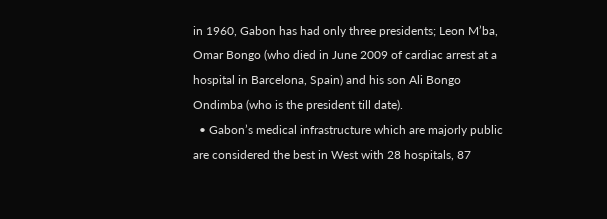in 1960, Gabon has had only three presidents; Leon M’ba, Omar Bongo (who died in June 2009 of cardiac arrest at a hospital in Barcelona, Spain) and his son Ali Bongo Ondimba (who is the president till date).
  • Gabon’s medical infrastructure which are majorly public are considered the best in West with 28 hospitals, 87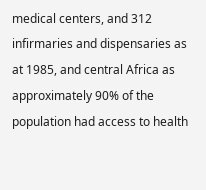medical centers, and 312 infirmaries and dispensaries as at 1985, and central Africa as approximately 90% of the population had access to health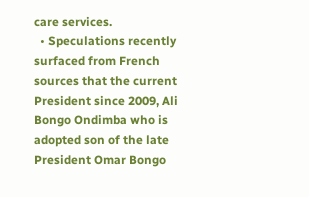care services.
  • Speculations recently surfaced from French sources that the current President since 2009, Ali Bongo Ondimba who is adopted son of the late President Omar Bongo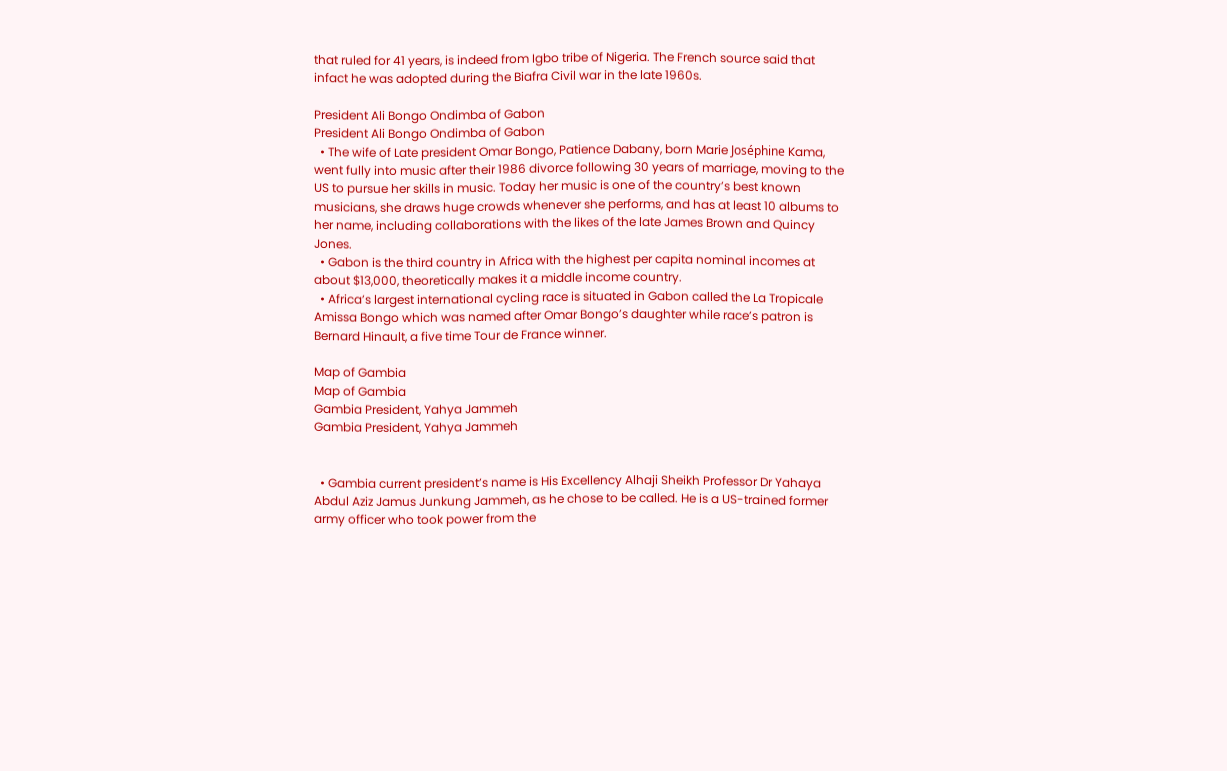that ruled for 41 years, is indeed from Igbo tribe of Nigeria. The French source said that infact he was adopted during the Biafra Civil war in the late 1960s.

President Ali Bongo Ondimba of Gabon
President Ali Bongo Ondimba of Gabon
  • The wife of Late president Omar Bongo, Patience Dabany, born Marie Joséphine Kama, went fully into music after their 1986 divorce following 30 years of marriage, moving to the US to pursue her skills in music. Today her music is one of the country’s best known musicians, she draws huge crowds whenever she performs, and has at least 10 albums to her name, including collaborations with the likes of the late James Brown and Quincy Jones.
  • Gabon is the third country in Africa with the highest per capita nominal incomes at about $13,000, theoretically makes it a middle income country.
  • Africa’s largest international cycling race is situated in Gabon called the La Tropicale Amissa Bongo which was named after Omar Bongo’s daughter while race’s patron is Bernard Hinault, a five time Tour de France winner.

Map of Gambia
Map of Gambia
Gambia President, Yahya Jammeh
Gambia President, Yahya Jammeh


  • Gambia current president’s name is His Excellency Alhaji Sheikh Professor Dr Yahaya Abdul Aziz Jamus Junkung Jammeh, as he chose to be called. He is a US-trained former army officer who took power from the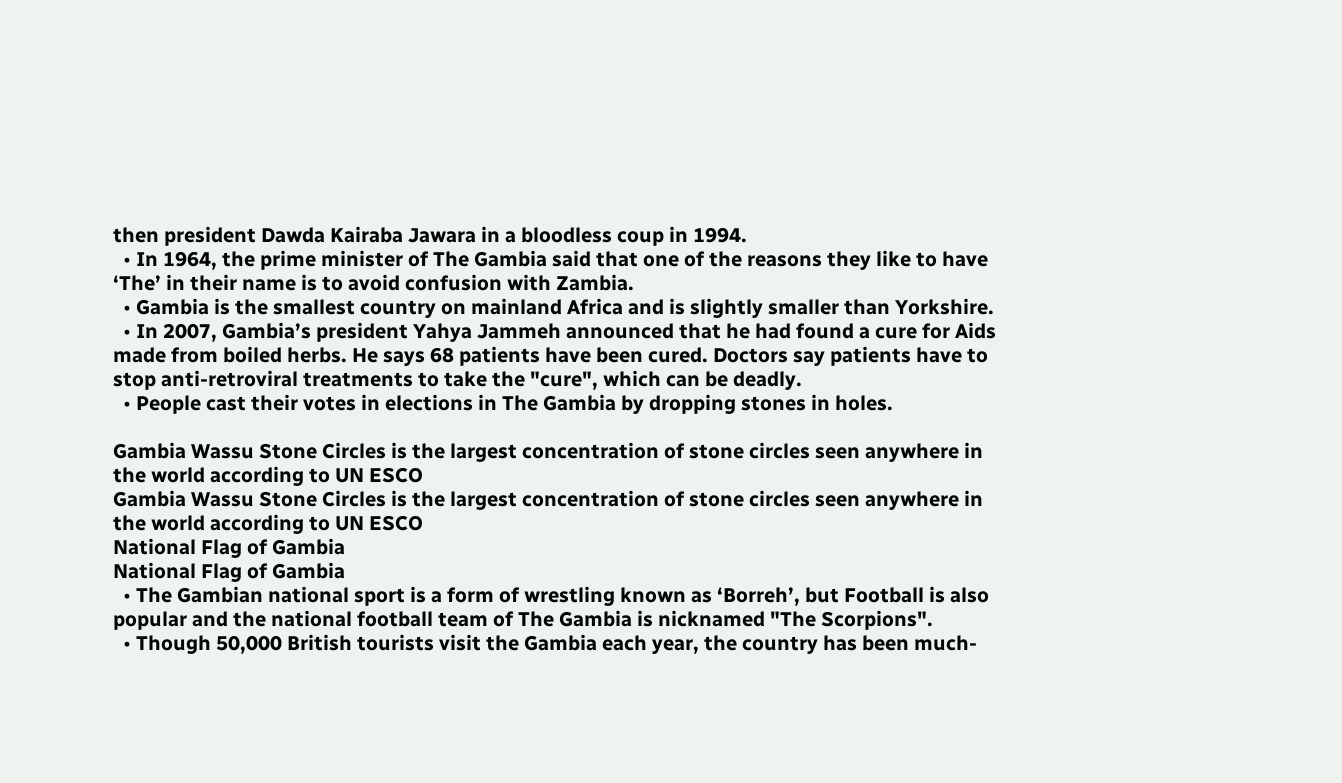then president Dawda Kairaba Jawara in a bloodless coup in 1994.
  • In 1964, the prime minister of The Gambia said that one of the reasons they like to have ‘The’ in their name is to avoid confusion with Zambia.
  • Gambia is the smallest country on mainland Africa and is slightly smaller than Yorkshire.
  • In 2007, Gambia’s president Yahya Jammeh announced that he had found a cure for Aids made from boiled herbs. He says 68 patients have been cured. Doctors say patients have to stop anti-retroviral treatments to take the "cure", which can be deadly.
  • People cast their votes in elections in The Gambia by dropping stones in holes.

Gambia Wassu Stone Circles is the largest concentration of stone circles seen anywhere in the world according to UN ESCO
Gambia Wassu Stone Circles is the largest concentration of stone circles seen anywhere in the world according to UN ESCO
National Flag of Gambia
National Flag of Gambia
  • The Gambian national sport is a form of wrestling known as ‘Borreh’, but Football is also popular and the national football team of The Gambia is nicknamed "The Scorpions".
  • Though 50,000 British tourists visit the Gambia each year, the country has been much-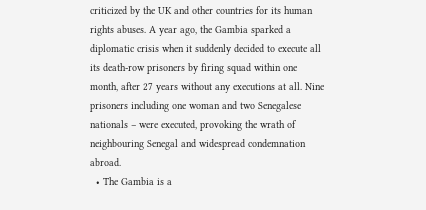criticized by the UK and other countries for its human rights abuses. A year ago, the Gambia sparked a diplomatic crisis when it suddenly decided to execute all its death-row prisoners by firing squad within one month, after 27 years without any executions at all. Nine prisoners including one woman and two Senegalese nationals – were executed, provoking the wrath of neighbouring Senegal and widespread condemnation abroad.
  • The Gambia is a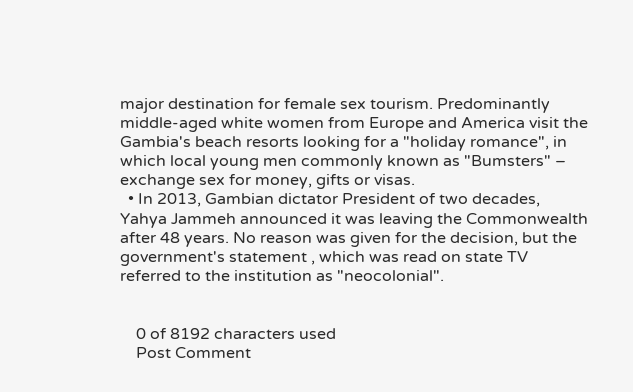major destination for female sex tourism. Predominantly middle-aged white women from Europe and America visit the Gambia's beach resorts looking for a "holiday romance", in which local young men commonly known as "Bumsters" – exchange sex for money, gifts or visas.
  • In 2013, Gambian dictator President of two decades, Yahya Jammeh announced it was leaving the Commonwealth after 48 years. No reason was given for the decision, but the government's statement , which was read on state TV referred to the institution as "neocolonial".


    0 of 8192 characters used
    Post Comment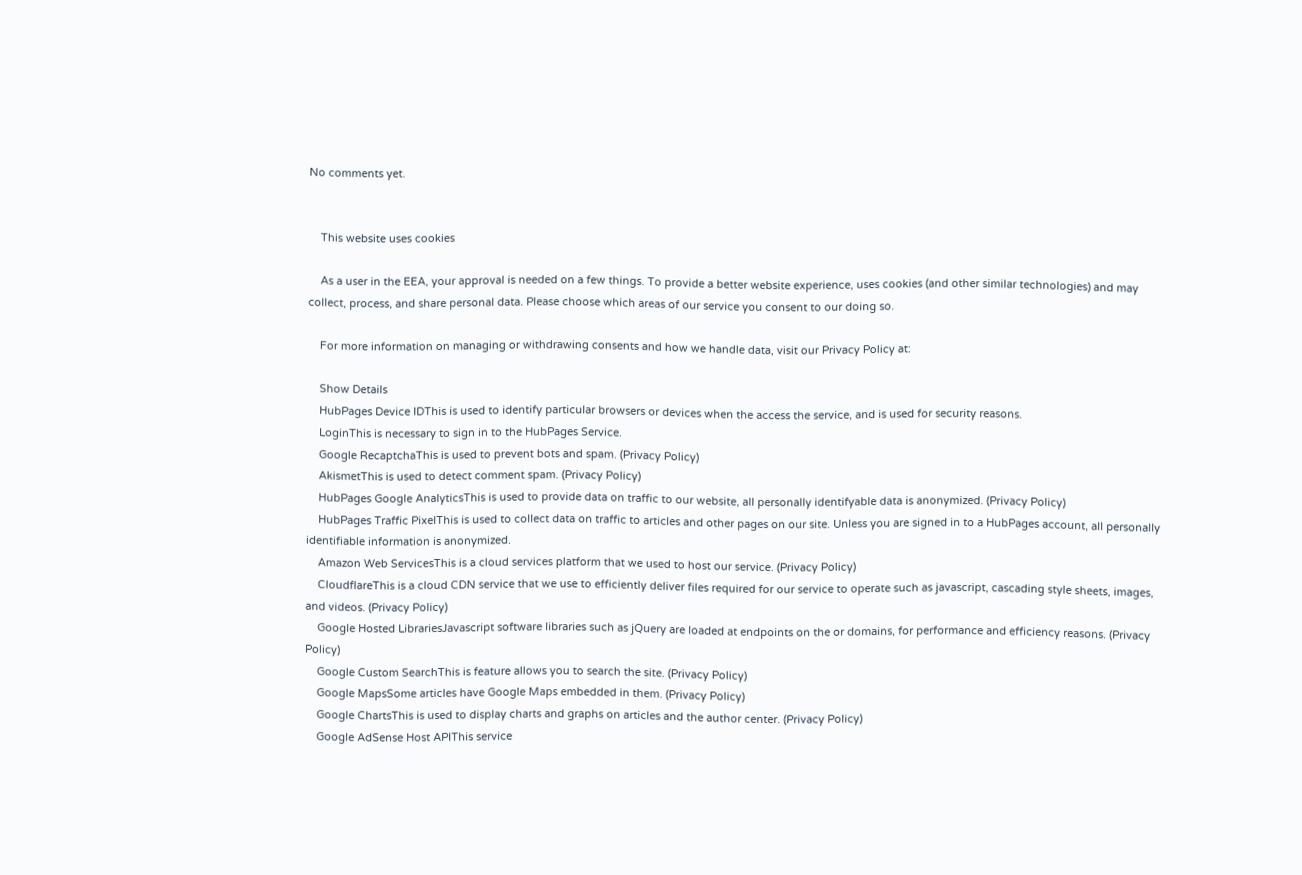No comments yet.


    This website uses cookies

    As a user in the EEA, your approval is needed on a few things. To provide a better website experience, uses cookies (and other similar technologies) and may collect, process, and share personal data. Please choose which areas of our service you consent to our doing so.

    For more information on managing or withdrawing consents and how we handle data, visit our Privacy Policy at:

    Show Details
    HubPages Device IDThis is used to identify particular browsers or devices when the access the service, and is used for security reasons.
    LoginThis is necessary to sign in to the HubPages Service.
    Google RecaptchaThis is used to prevent bots and spam. (Privacy Policy)
    AkismetThis is used to detect comment spam. (Privacy Policy)
    HubPages Google AnalyticsThis is used to provide data on traffic to our website, all personally identifyable data is anonymized. (Privacy Policy)
    HubPages Traffic PixelThis is used to collect data on traffic to articles and other pages on our site. Unless you are signed in to a HubPages account, all personally identifiable information is anonymized.
    Amazon Web ServicesThis is a cloud services platform that we used to host our service. (Privacy Policy)
    CloudflareThis is a cloud CDN service that we use to efficiently deliver files required for our service to operate such as javascript, cascading style sheets, images, and videos. (Privacy Policy)
    Google Hosted LibrariesJavascript software libraries such as jQuery are loaded at endpoints on the or domains, for performance and efficiency reasons. (Privacy Policy)
    Google Custom SearchThis is feature allows you to search the site. (Privacy Policy)
    Google MapsSome articles have Google Maps embedded in them. (Privacy Policy)
    Google ChartsThis is used to display charts and graphs on articles and the author center. (Privacy Policy)
    Google AdSense Host APIThis service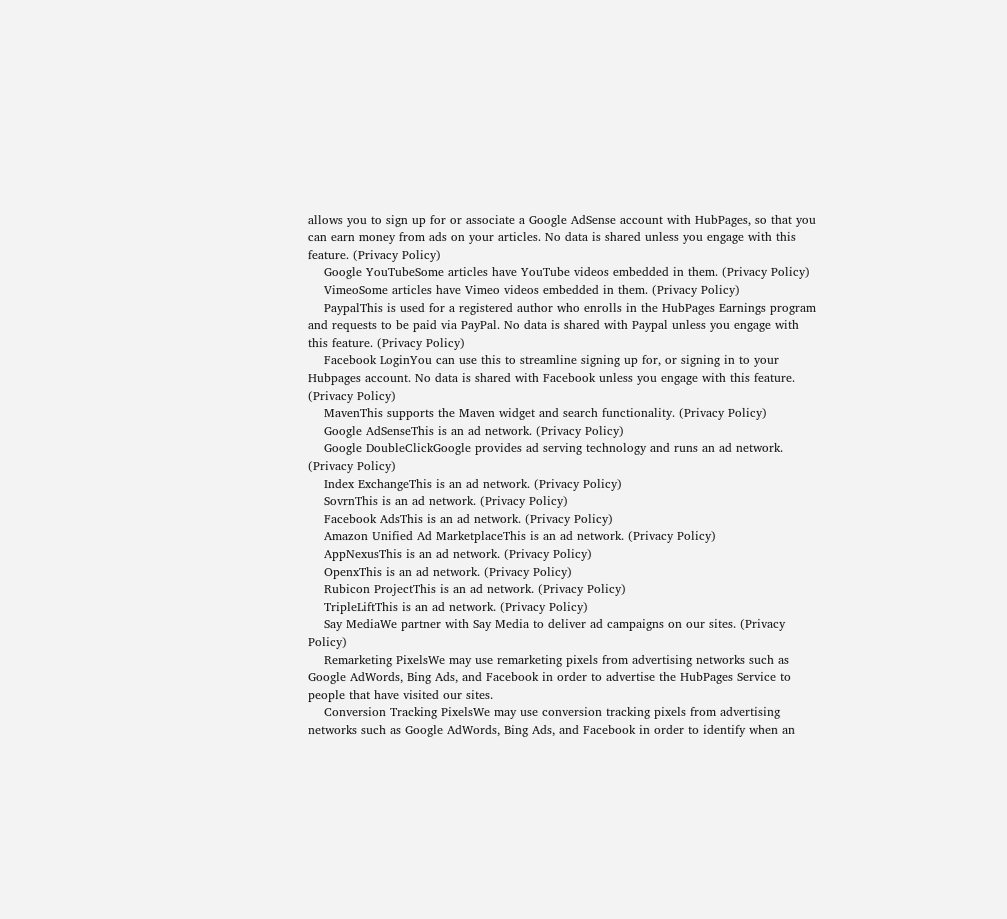allows you to sign up for or associate a Google AdSense account with HubPages, so that you can earn money from ads on your articles. No data is shared unless you engage with this feature. (Privacy Policy)
    Google YouTubeSome articles have YouTube videos embedded in them. (Privacy Policy)
    VimeoSome articles have Vimeo videos embedded in them. (Privacy Policy)
    PaypalThis is used for a registered author who enrolls in the HubPages Earnings program and requests to be paid via PayPal. No data is shared with Paypal unless you engage with this feature. (Privacy Policy)
    Facebook LoginYou can use this to streamline signing up for, or signing in to your Hubpages account. No data is shared with Facebook unless you engage with this feature. (Privacy Policy)
    MavenThis supports the Maven widget and search functionality. (Privacy Policy)
    Google AdSenseThis is an ad network. (Privacy Policy)
    Google DoubleClickGoogle provides ad serving technology and runs an ad network. (Privacy Policy)
    Index ExchangeThis is an ad network. (Privacy Policy)
    SovrnThis is an ad network. (Privacy Policy)
    Facebook AdsThis is an ad network. (Privacy Policy)
    Amazon Unified Ad MarketplaceThis is an ad network. (Privacy Policy)
    AppNexusThis is an ad network. (Privacy Policy)
    OpenxThis is an ad network. (Privacy Policy)
    Rubicon ProjectThis is an ad network. (Privacy Policy)
    TripleLiftThis is an ad network. (Privacy Policy)
    Say MediaWe partner with Say Media to deliver ad campaigns on our sites. (Privacy Policy)
    Remarketing PixelsWe may use remarketing pixels from advertising networks such as Google AdWords, Bing Ads, and Facebook in order to advertise the HubPages Service to people that have visited our sites.
    Conversion Tracking PixelsWe may use conversion tracking pixels from advertising networks such as Google AdWords, Bing Ads, and Facebook in order to identify when an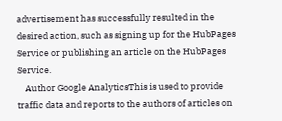advertisement has successfully resulted in the desired action, such as signing up for the HubPages Service or publishing an article on the HubPages Service.
    Author Google AnalyticsThis is used to provide traffic data and reports to the authors of articles on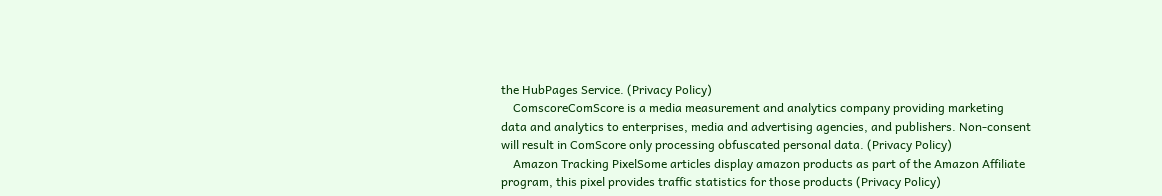the HubPages Service. (Privacy Policy)
    ComscoreComScore is a media measurement and analytics company providing marketing data and analytics to enterprises, media and advertising agencies, and publishers. Non-consent will result in ComScore only processing obfuscated personal data. (Privacy Policy)
    Amazon Tracking PixelSome articles display amazon products as part of the Amazon Affiliate program, this pixel provides traffic statistics for those products (Privacy Policy)